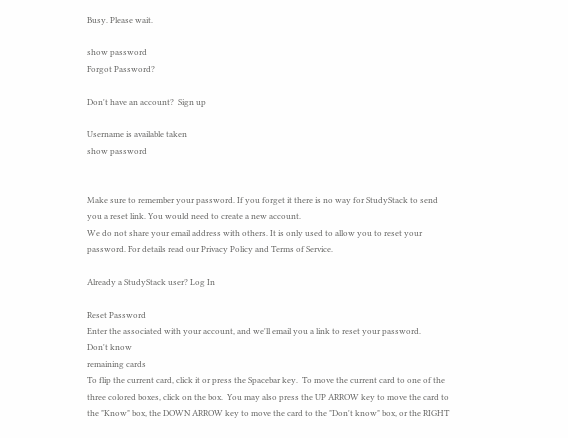Busy. Please wait.

show password
Forgot Password?

Don't have an account?  Sign up

Username is available taken
show password


Make sure to remember your password. If you forget it there is no way for StudyStack to send you a reset link. You would need to create a new account.
We do not share your email address with others. It is only used to allow you to reset your password. For details read our Privacy Policy and Terms of Service.

Already a StudyStack user? Log In

Reset Password
Enter the associated with your account, and we'll email you a link to reset your password.
Don't know
remaining cards
To flip the current card, click it or press the Spacebar key.  To move the current card to one of the three colored boxes, click on the box.  You may also press the UP ARROW key to move the card to the "Know" box, the DOWN ARROW key to move the card to the "Don't know" box, or the RIGHT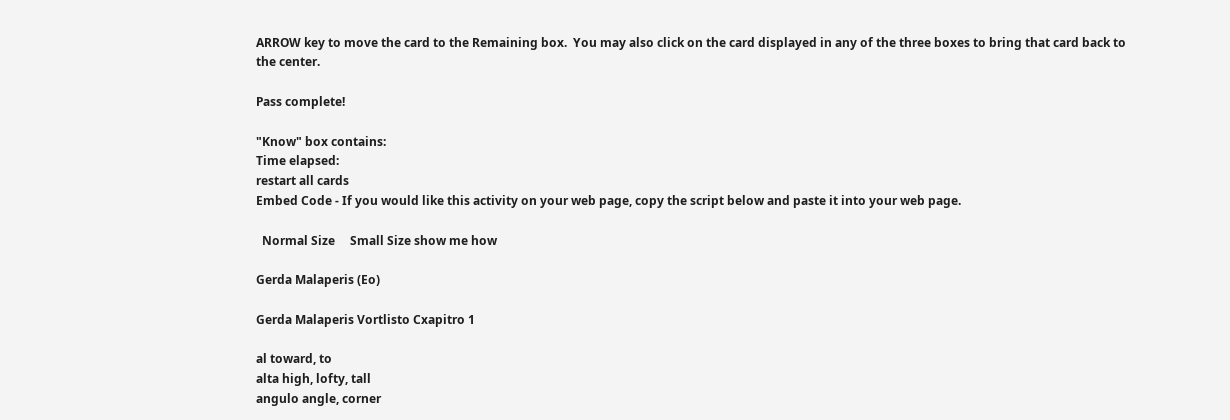ARROW key to move the card to the Remaining box.  You may also click on the card displayed in any of the three boxes to bring that card back to the center.

Pass complete!

"Know" box contains:
Time elapsed:
restart all cards
Embed Code - If you would like this activity on your web page, copy the script below and paste it into your web page.

  Normal Size     Small Size show me how

Gerda Malaperis (Eo)

Gerda Malaperis Vortlisto Cxapitro 1

al toward, to
alta high, lofty, tall
angulo angle, corner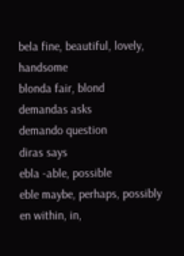bela fine, beautiful, lovely, handsome
blonda fair, blond
demandas asks
demando question
diras says
ebla -able, possible
eble maybe, perhaps, possibly
en within, in,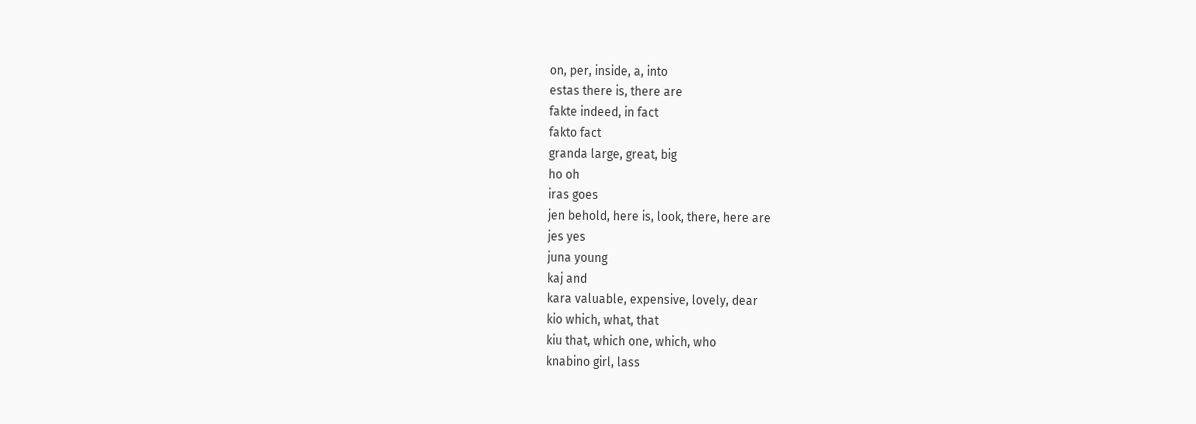on, per, inside, a, into
estas there is, there are
fakte indeed, in fact
fakto fact
granda large, great, big
ho oh
iras goes
jen behold, here is, look, there, here are
jes yes
juna young
kaj and
kara valuable, expensive, lovely, dear
kio which, what, that
kiu that, which one, which, who
knabino girl, lass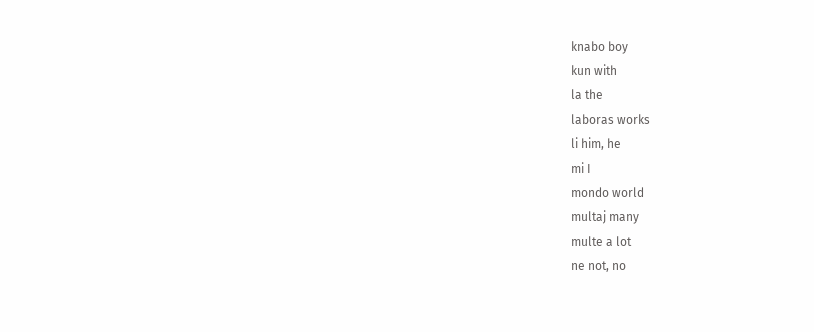knabo boy
kun with
la the
laboras works
li him, he
mi I
mondo world
multaj many
multe a lot
ne not, no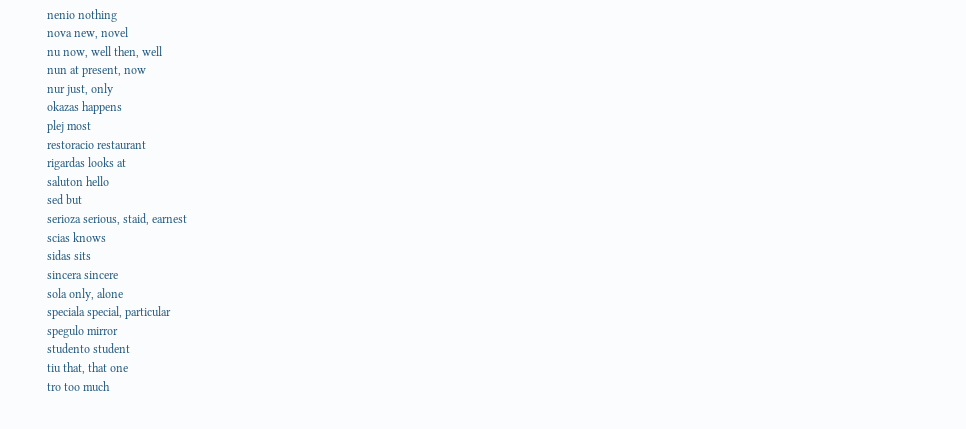nenio nothing
nova new, novel
nu now, well then, well
nun at present, now
nur just, only
okazas happens
plej most
restoracio restaurant
rigardas looks at
saluton hello
sed but
serioza serious, staid, earnest
scias knows
sidas sits
sincera sincere
sola only, alone
speciala special, particular
spegulo mirror
studento student
tiu that, that one
tro too much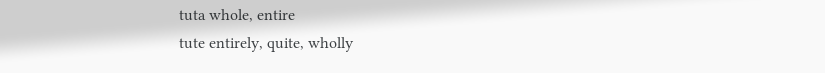tuta whole, entire
tute entirely, quite, wholly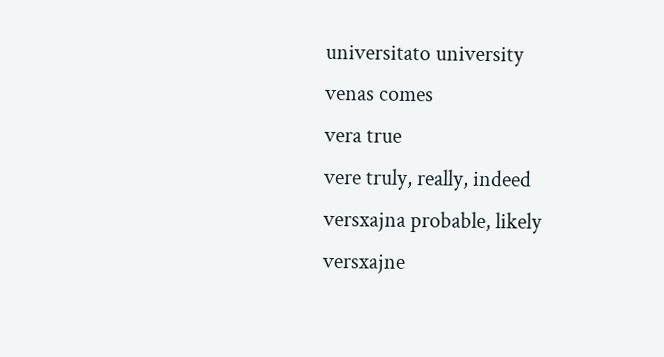universitato university
venas comes
vera true
vere truly, really, indeed
versxajna probable, likely
versxajne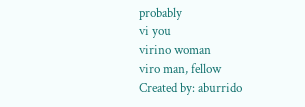probably
vi you
virino woman
viro man, fellow
Created by: aburrido